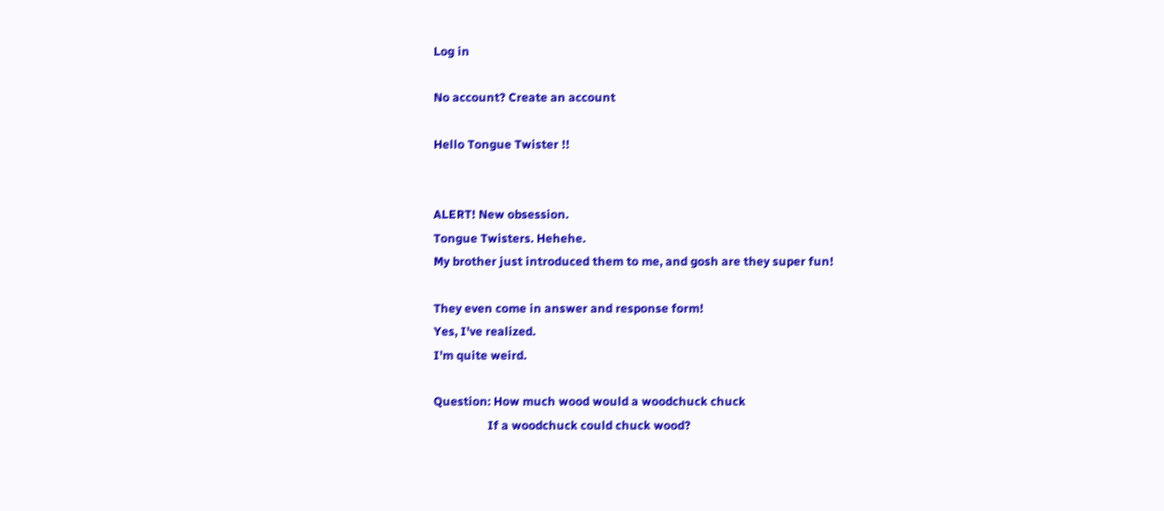Log in

No account? Create an account

Hello Tongue Twister !!


ALERT! New obsession.
Tongue Twisters. Hehehe.
My brother just introduced them to me, and gosh are they super fun!

They even come in answer and response form!
Yes, I've realized.
I'm quite weird.

Question: How much wood would a woodchuck chuck
                  If a woodchuck could chuck wood?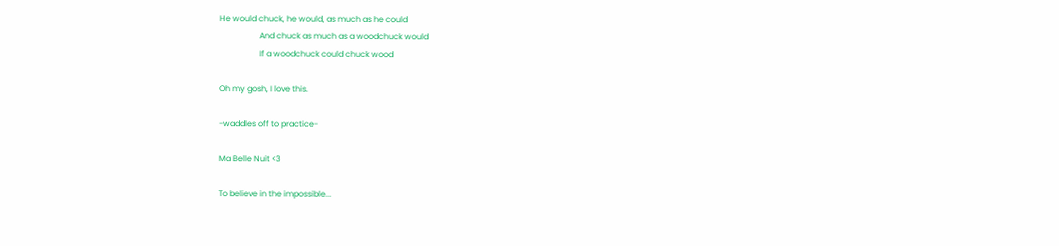He would chuck, he would, as much as he could
                    And chuck as much as a woodchuck would
                    If a woodchuck could chuck wood

Oh my gosh, I love this.

-waddles off to practice-

Ma Belle Nuit <3

To believe in the impossible...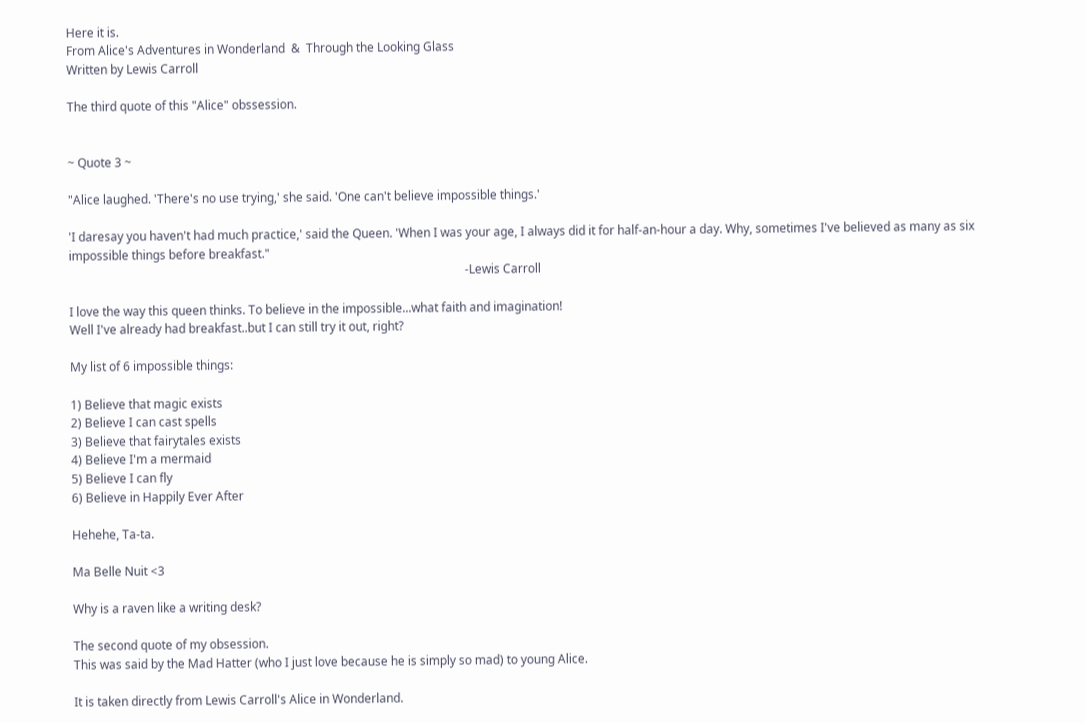Here it is.
From Alice's Adventures in Wonderland  &  Through the Looking Glass
Written by Lewis Carroll

The third quote of this "Alice" obssession.


~ Quote 3 ~

"Alice laughed. 'There's no use trying,' she said. 'One can't believe impossible things.'

'I daresay you haven't had much practice,' said the Queen. 'When I was your age, I always did it for half-an-hour a day. Why, sometimes I've believed as many as six impossible things before breakfast."
                                                                                                                                    -Lewis Carroll

I love the way this queen thinks. To believe in the impossible...what faith and imagination!
Well I've already had breakfast..but I can still try it out, right?

My list of 6 impossible things:

1) Believe that magic exists
2) Believe I can cast spells
3) Believe that fairytales exists
4) Believe I'm a mermaid
5) Believe I can fly
6) Believe in Happily Ever After

Hehehe, Ta-ta.

Ma Belle Nuit <3

Why is a raven like a writing desk?

The second quote of my obsession.
This was said by the Mad Hatter (who I just love because he is simply so mad) to young Alice.

It is taken directly from Lewis Carroll's Alice in Wonderland.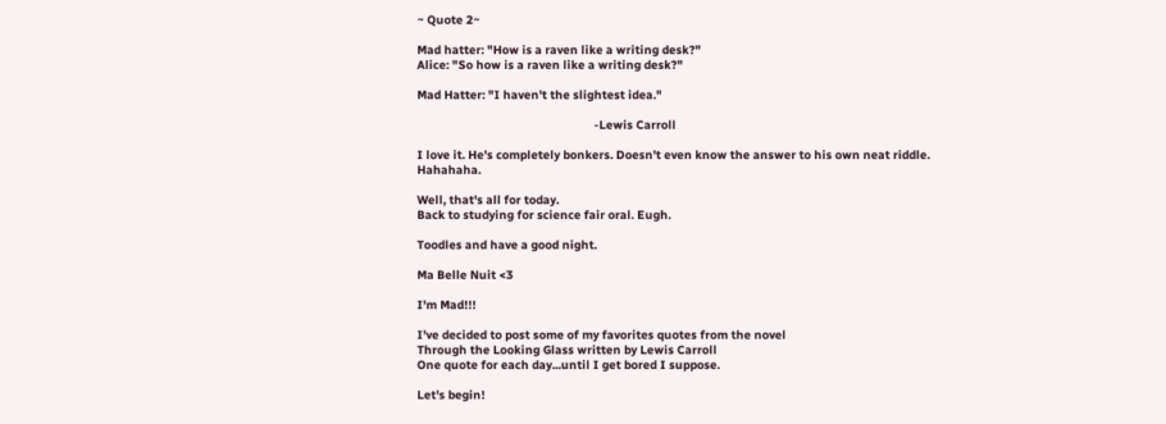~ Quote 2~

Mad hatter: "How is a raven like a writing desk?"
Alice: "So how is a raven like a writing desk?"

Mad Hatter: "I haven't the slightest idea."

                                                           -Lewis Carroll

I love it. He's completely bonkers. Doesn't even know the answer to his own neat riddle. Hahahaha.

Well, that's all for today.
Back to studying for science fair oral. Eugh.

Toodles and have a good night.

Ma Belle Nuit <3

I'm Mad!!!

I've decided to post some of my favorites quotes from the novel
Through the Looking Glass written by Lewis Carroll
One quote for each day...until I get bored I suppose.

Let's begin!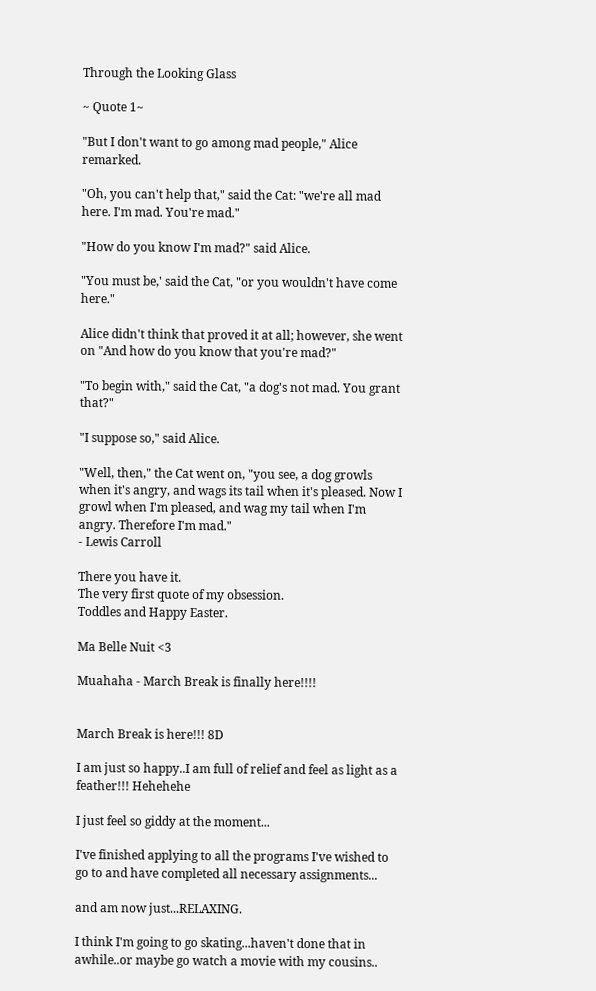Through the Looking Glass

~ Quote 1~

"But I don't want to go among mad people," Alice remarked.

"Oh, you can't help that," said the Cat: "we're all mad here. I'm mad. You're mad."

"How do you know I'm mad?" said Alice.

"You must be,' said the Cat, "or you wouldn't have come here."

Alice didn't think that proved it at all; however, she went on "And how do you know that you're mad?"

"To begin with," said the Cat, "a dog's not mad. You grant that?"

"I suppose so," said Alice.

"Well, then," the Cat went on, "you see, a dog growls when it's angry, and wags its tail when it's pleased. Now I growl when I'm pleased, and wag my tail when I'm angry. Therefore I'm mad."
- Lewis Carroll

There you have it.
The very first quote of my obsession.
Toddles and Happy Easter.

Ma Belle Nuit <3

Muahaha - March Break is finally here!!!!


March Break is here!!! 8D

I am just so happy..I am full of relief and feel as light as a feather!!! Hehehehe

I just feel so giddy at the moment...

I've finished applying to all the programs I've wished to go to and have completed all necessary assignments...

and am now just...RELAXING.

I think I'm going to go skating...haven't done that in awhile..or maybe go watch a movie with my cousins..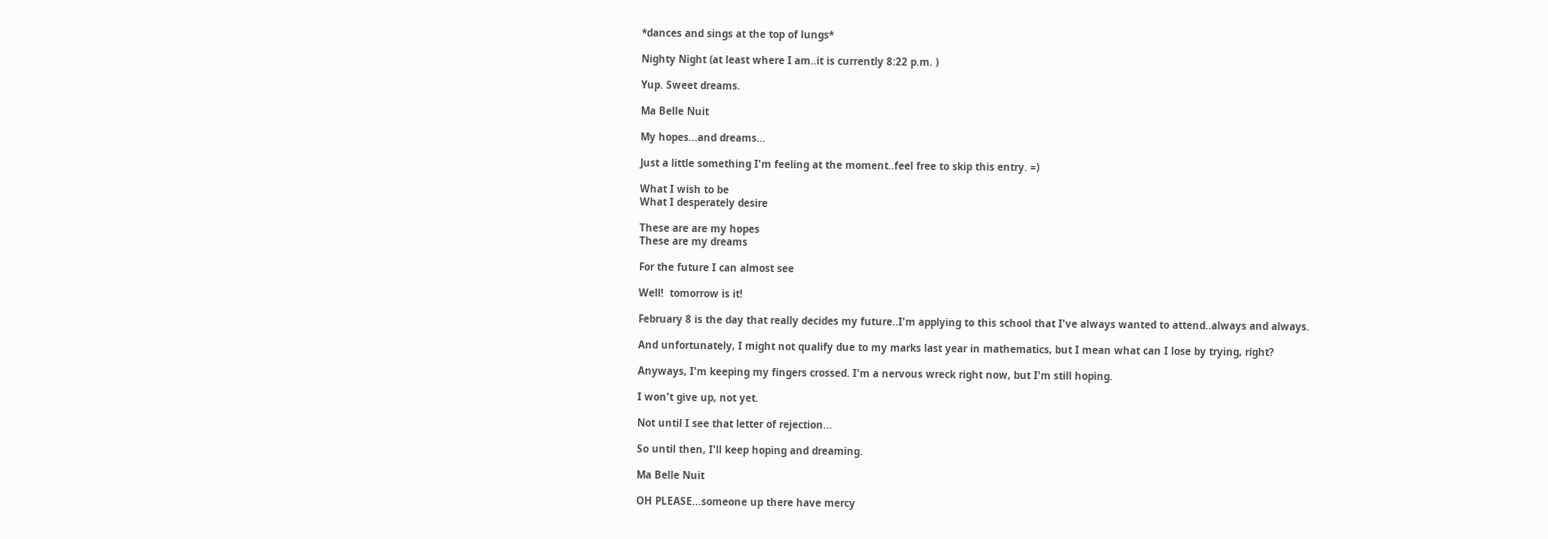*dances and sings at the top of lungs*

Nighty Night (at least where I am..it is currently 8:22 p.m. )

Yup. Sweet dreams.

Ma Belle Nuit

My hopes...and dreams...

Just a little something I'm feeling at the moment..feel free to skip this entry. =)

What I wish to be
What I desperately desire

These are are my hopes
These are my dreams

For the future I can almost see

Well!  tomorrow is it!

February 8 is the day that really decides my future..I'm applying to this school that I've always wanted to attend..always and always.

And unfortunately, I might not qualify due to my marks last year in mathematics, but I mean what can I lose by trying, right?

Anyways, I'm keeping my fingers crossed. I'm a nervous wreck right now, but I'm still hoping.

I won't give up, not yet.

Not until I see that letter of rejection...

So until then, I'll keep hoping and dreaming.

Ma Belle Nuit

OH PLEASE...someone up there have mercy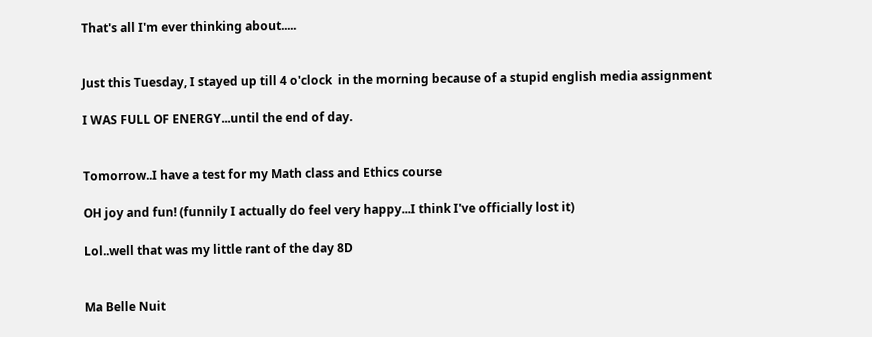That's all I'm ever thinking about.....


Just this Tuesday, I stayed up till 4 o'clock  in the morning because of a stupid english media assignment

I WAS FULL OF ENERGY...until the end of day.


Tomorrow..I have a test for my Math class and Ethics course

OH joy and fun! (funnily I actually do feel very happy...I think I've officially lost it)

Lol..well that was my little rant of the day 8D


Ma Belle Nuit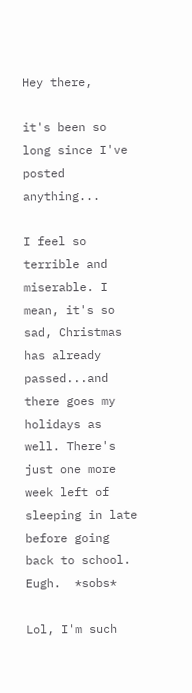Hey there,

it's been so long since I've posted anything...

I feel so terrible and miserable. I mean, it's so sad, Christmas has already passed...and there goes my holidays as well. There's just one more week left of sleeping in late before going back to school. Eugh.  *sobs*

Lol, I'm such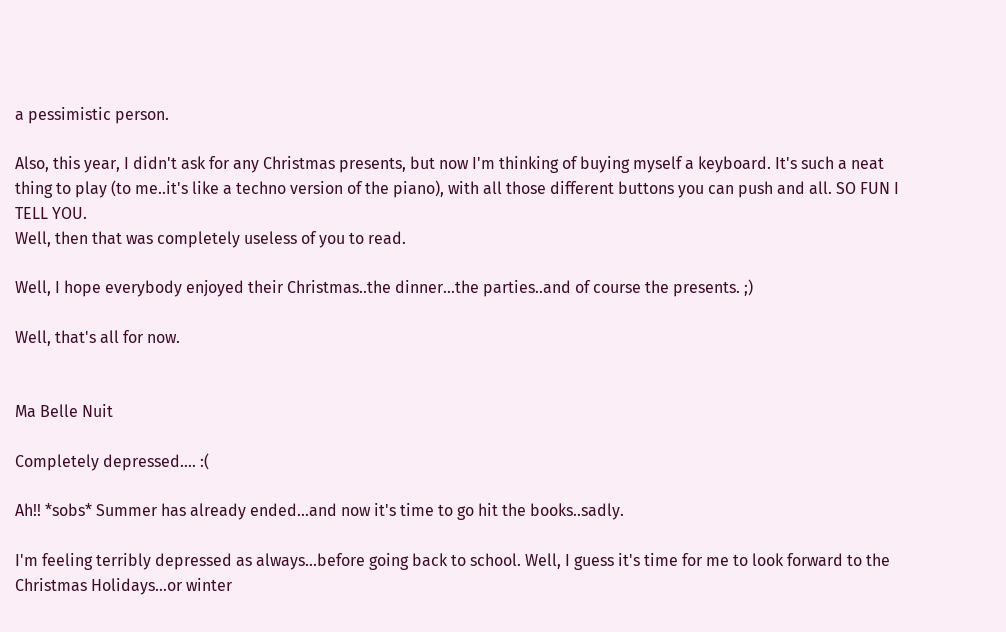a pessimistic person.

Also, this year, I didn't ask for any Christmas presents, but now I'm thinking of buying myself a keyboard. It's such a neat thing to play (to me..it's like a techno version of the piano), with all those different buttons you can push and all. SO FUN I TELL YOU.
Well, then that was completely useless of you to read.

Well, I hope everybody enjoyed their Christmas..the dinner...the parties..and of course the presents. ;)

Well, that's all for now.


Ma Belle Nuit

Completely depressed.... :(

Ah!! *sobs* Summer has already ended...and now it's time to go hit the books..sadly.

I'm feeling terribly depressed as always...before going back to school. Well, I guess it's time for me to look forward to the Christmas Holidays...or winter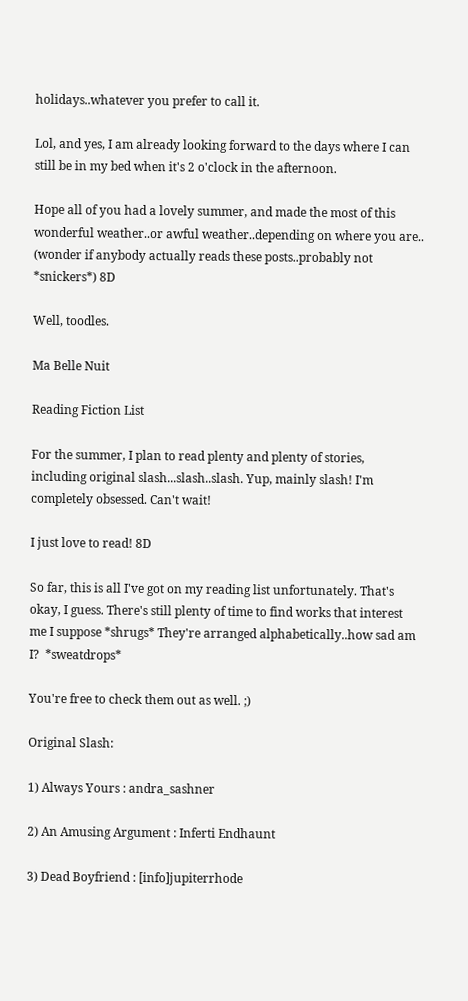holidays..whatever you prefer to call it.

Lol, and yes, I am already looking forward to the days where I can still be in my bed when it's 2 o'clock in the afternoon.

Hope all of you had a lovely summer, and made the most of this wonderful weather..or awful weather..depending on where you are..
(wonder if anybody actually reads these posts..probably not  *snickers*) 8D

Well, toodles.

Ma Belle Nuit

Reading Fiction List

For the summer, I plan to read plenty and plenty of stories, including original slash...slash..slash. Yup, mainly slash! I'm completely obsessed. Can't wait!

I just love to read! 8D

So far, this is all I've got on my reading list unfortunately. That's okay, I guess. There's still plenty of time to find works that interest me I suppose *shrugs* They're arranged alphabetically..how sad am I?  *sweatdrops*

You're free to check them out as well. ;)

Original Slash:

1) Always Yours : andra_sashner

2) An Amusing Argument : Inferti Endhaunt

3) Dead Boyfriend : [info]jupiterrhode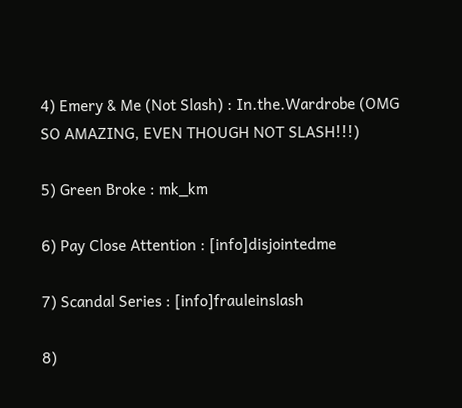4) Emery & Me (Not Slash) : In.the.Wardrobe (OMG SO AMAZING, EVEN THOUGH NOT SLASH!!!)

5) Green Broke : mk_km

6) Pay Close Attention : [info]disjointedme

7) Scandal Series : [info]frauleinslash

8)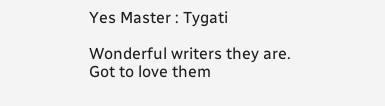Yes Master : Tygati

Wonderful writers they are. Got to love them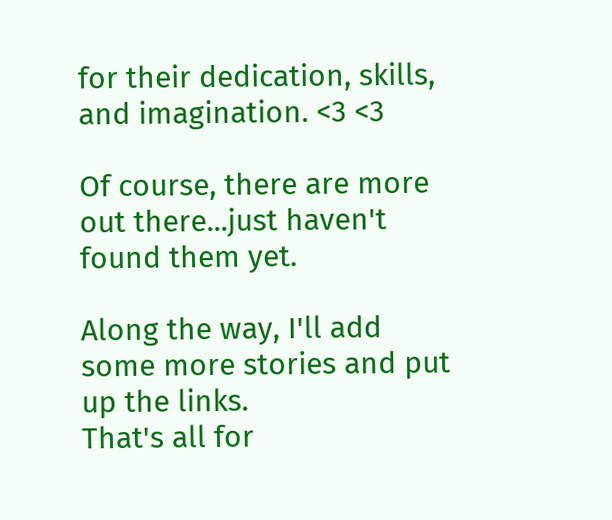for their dedication, skills, and imagination. <3 <3

Of course, there are more out there...just haven't found them yet.

Along the way, I'll add some more stories and put up the links.
That's all for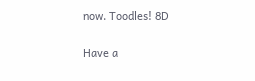now. Toodles! 8D

Have a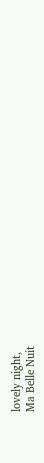lovely night,
Ma Belle Nuit